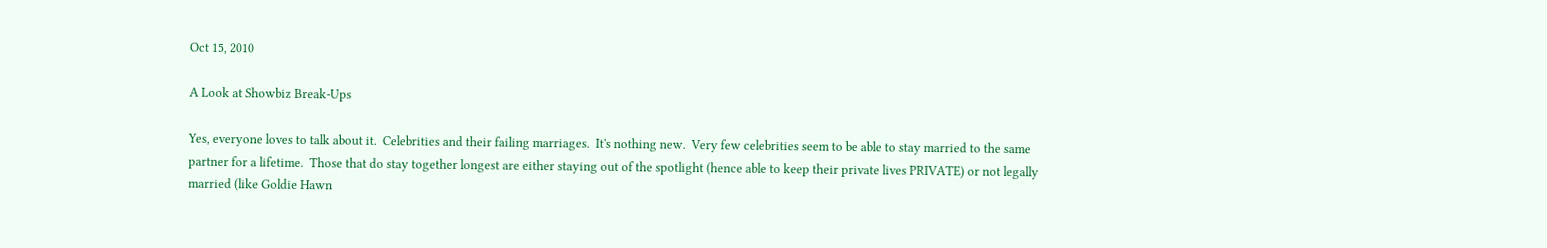Oct 15, 2010

A Look at Showbiz Break-Ups

Yes, everyone loves to talk about it.  Celebrities and their failing marriages.  It's nothing new.  Very few celebrities seem to be able to stay married to the same partner for a lifetime.  Those that do stay together longest are either staying out of the spotlight (hence able to keep their private lives PRIVATE) or not legally married (like Goldie Hawn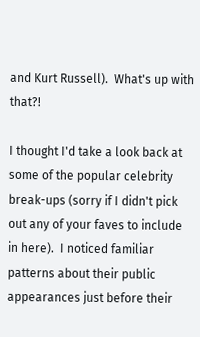and Kurt Russell).  What's up with that?!

I thought I'd take a look back at some of the popular celebrity break-ups (sorry if I didn't pick out any of your faves to include in here).  I noticed familiar patterns about their public appearances just before their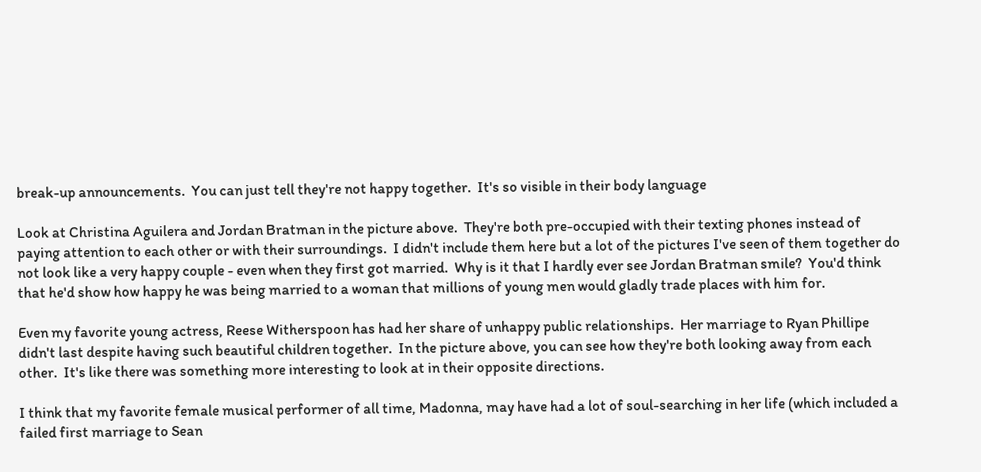break-up announcements.  You can just tell they're not happy together.  It's so visible in their body language

Look at Christina Aguilera and Jordan Bratman in the picture above.  They're both pre-occupied with their texting phones instead of paying attention to each other or with their surroundings.  I didn't include them here but a lot of the pictures I've seen of them together do not look like a very happy couple - even when they first got married.  Why is it that I hardly ever see Jordan Bratman smile?  You'd think that he'd show how happy he was being married to a woman that millions of young men would gladly trade places with him for.

Even my favorite young actress, Reese Witherspoon has had her share of unhappy public relationships.  Her marriage to Ryan Phillipe didn't last despite having such beautiful children together.  In the picture above, you can see how they're both looking away from each other.  It's like there was something more interesting to look at in their opposite directions.

I think that my favorite female musical performer of all time, Madonna, may have had a lot of soul-searching in her life (which included a failed first marriage to Sean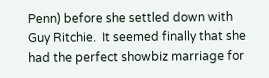Penn) before she settled down with Guy Ritchie.  It seemed finally that she had the perfect showbiz marriage for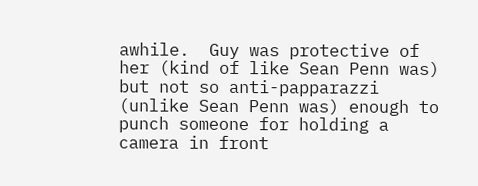awhile.  Guy was protective of her (kind of like Sean Penn was) but not so anti-papparazzi (unlike Sean Penn was) enough to punch someone for holding a camera in front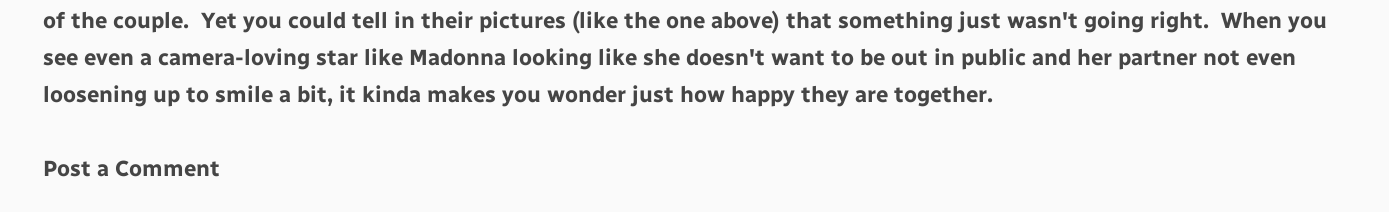of the couple.  Yet you could tell in their pictures (like the one above) that something just wasn't going right.  When you see even a camera-loving star like Madonna looking like she doesn't want to be out in public and her partner not even loosening up to smile a bit, it kinda makes you wonder just how happy they are together.

Post a Comment